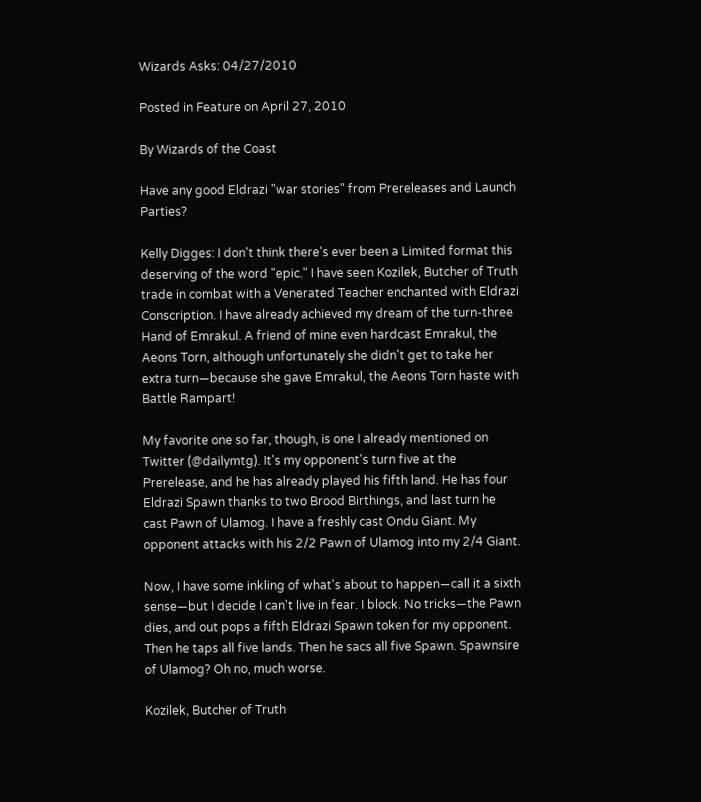Wizards Asks: 04/27/2010

Posted in Feature on April 27, 2010

By Wizards of the Coast

Have any good Eldrazi "war stories" from Prereleases and Launch Parties?

Kelly Digges: I don't think there's ever been a Limited format this deserving of the word "epic." I have seen Kozilek, Butcher of Truth trade in combat with a Venerated Teacher enchanted with Eldrazi Conscription. I have already achieved my dream of the turn-three Hand of Emrakul. A friend of mine even hardcast Emrakul, the Aeons Torn, although unfortunately she didn't get to take her extra turn—because she gave Emrakul, the Aeons Torn haste with Battle Rampart!

My favorite one so far, though, is one I already mentioned on Twitter (@dailymtg). It's my opponent's turn five at the Prerelease, and he has already played his fifth land. He has four Eldrazi Spawn thanks to two Brood Birthings, and last turn he cast Pawn of Ulamog. I have a freshly cast Ondu Giant. My opponent attacks with his 2/2 Pawn of Ulamog into my 2/4 Giant.

Now, I have some inkling of what's about to happen—call it a sixth sense—but I decide I can't live in fear. I block. No tricks—the Pawn dies, and out pops a fifth Eldrazi Spawn token for my opponent. Then he taps all five lands. Then he sacs all five Spawn. Spawnsire of Ulamog? Oh no, much worse.

Kozilek, Butcher of Truth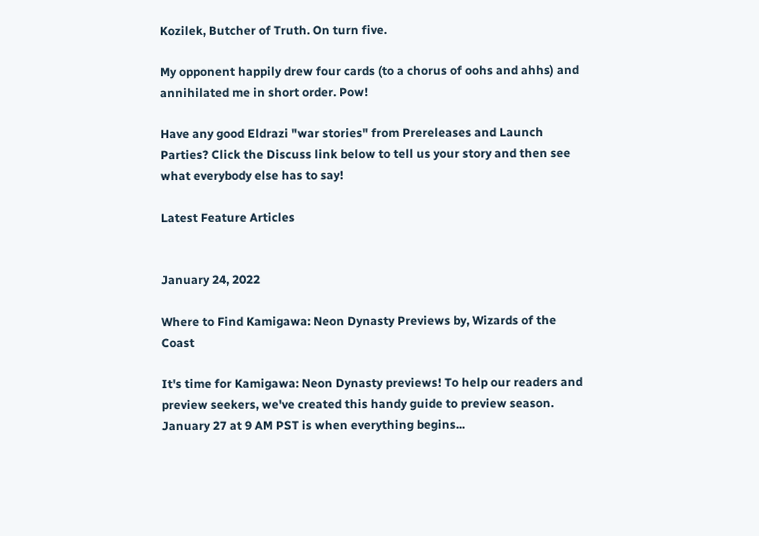Kozilek, Butcher of Truth. On turn five.

My opponent happily drew four cards (to a chorus of oohs and ahhs) and annihilated me in short order. Pow!

Have any good Eldrazi "war stories" from Prereleases and Launch Parties? Click the Discuss link below to tell us your story and then see what everybody else has to say!

Latest Feature Articles


January 24, 2022

Where to Find Kamigawa: Neon Dynasty Previews by, Wizards of the Coast

It's time for Kamigawa: Neon Dynasty previews! To help our readers and preview seekers, we've created this handy guide to preview season. January 27 at 9 AM PST is when everything begins...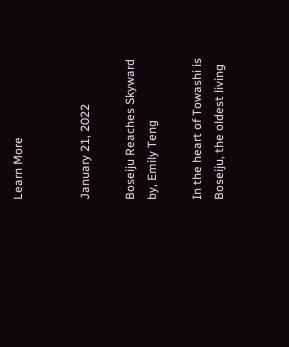Learn More


January 21, 2022

Boseiju Reaches Skyward by, Emily Teng

In the heart of Towashi is Boseiju, the oldest living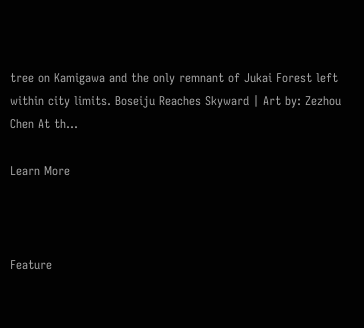tree on Kamigawa and the only remnant of Jukai Forest left within city limits. Boseiju Reaches Skyward | Art by: Zezhou Chen At th...

Learn More



Feature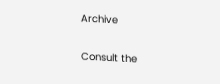Archive

Consult the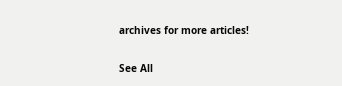archives for more articles!

See All